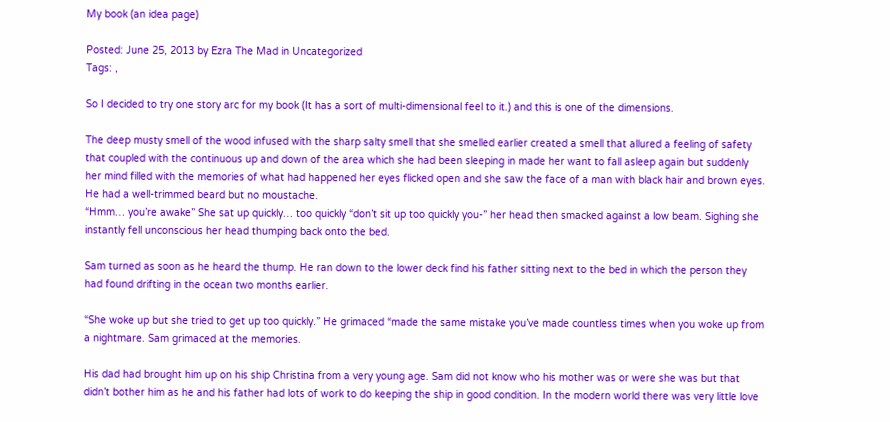My book (an idea page)

Posted: June 25, 2013 by Ezra The Mad in Uncategorized
Tags: ,

So I decided to try one story arc for my book (It has a sort of multi-dimensional feel to it.) and this is one of the dimensions.

The deep musty smell of the wood infused with the sharp salty smell that she smelled earlier created a smell that allured a feeling of safety that coupled with the continuous up and down of the area which she had been sleeping in made her want to fall asleep again but suddenly her mind filled with the memories of what had happened her eyes flicked open and she saw the face of a man with black hair and brown eyes. He had a well-trimmed beard but no moustache.
“Hmm… you’re awake” She sat up quickly… too quickly “don’t sit up too quickly you-” her head then smacked against a low beam. Sighing she instantly fell unconscious her head thumping back onto the bed.

Sam turned as soon as he heard the thump. He ran down to the lower deck find his father sitting next to the bed in which the person they had found drifting in the ocean two months earlier.

“She woke up but she tried to get up too quickly.” He grimaced “made the same mistake you’ve made countless times when you woke up from a nightmare. Sam grimaced at the memories.

His dad had brought him up on his ship Christina from a very young age. Sam did not know who his mother was or were she was but that didn’t bother him as he and his father had lots of work to do keeping the ship in good condition. In the modern world there was very little love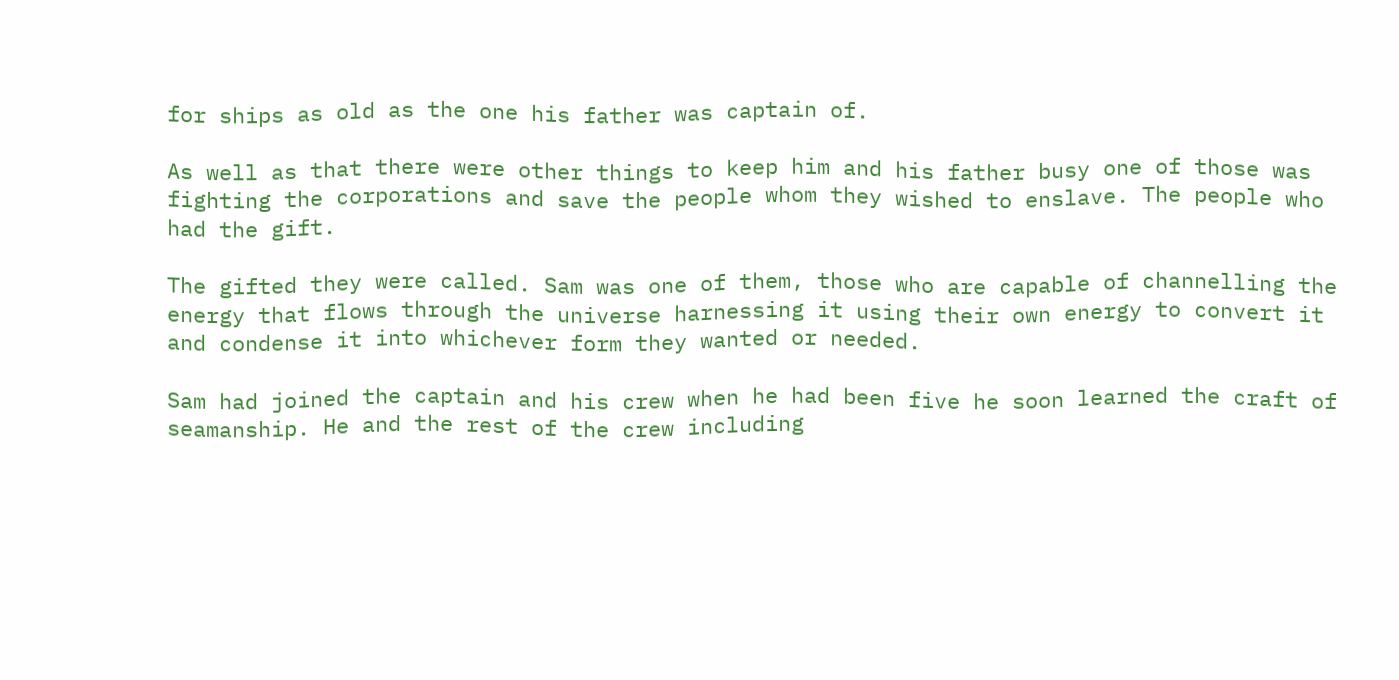for ships as old as the one his father was captain of.

As well as that there were other things to keep him and his father busy one of those was fighting the corporations and save the people whom they wished to enslave. The people who had the gift.

The gifted they were called. Sam was one of them, those who are capable of channelling the energy that flows through the universe harnessing it using their own energy to convert it and condense it into whichever form they wanted or needed.

Sam had joined the captain and his crew when he had been five he soon learned the craft of seamanship. He and the rest of the crew including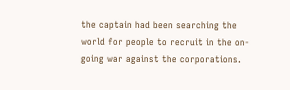the captain had been searching the world for people to recruit in the on-going war against the corporations.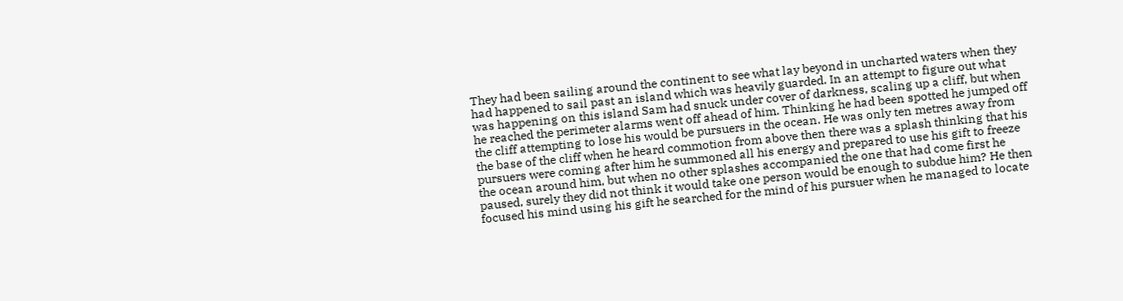They had been sailing around the continent to see what lay beyond in uncharted waters when they had happened to sail past an island which was heavily guarded. In an attempt to figure out what was happening on this island Sam had snuck under cover of darkness, scaling up a cliff, but when he reached the perimeter alarms went off ahead of him. Thinking he had been spotted he jumped off the cliff attempting to lose his would be pursuers in the ocean. He was only ten metres away from the base of the cliff when he heard commotion from above then there was a splash thinking that his pursuers were coming after him he summoned all his energy and prepared to use his gift to freeze the ocean around him, but when no other splashes accompanied the one that had come first he paused, surely they did not think it would take one person would be enough to subdue him? He then focused his mind using his gift he searched for the mind of his pursuer when he managed to locate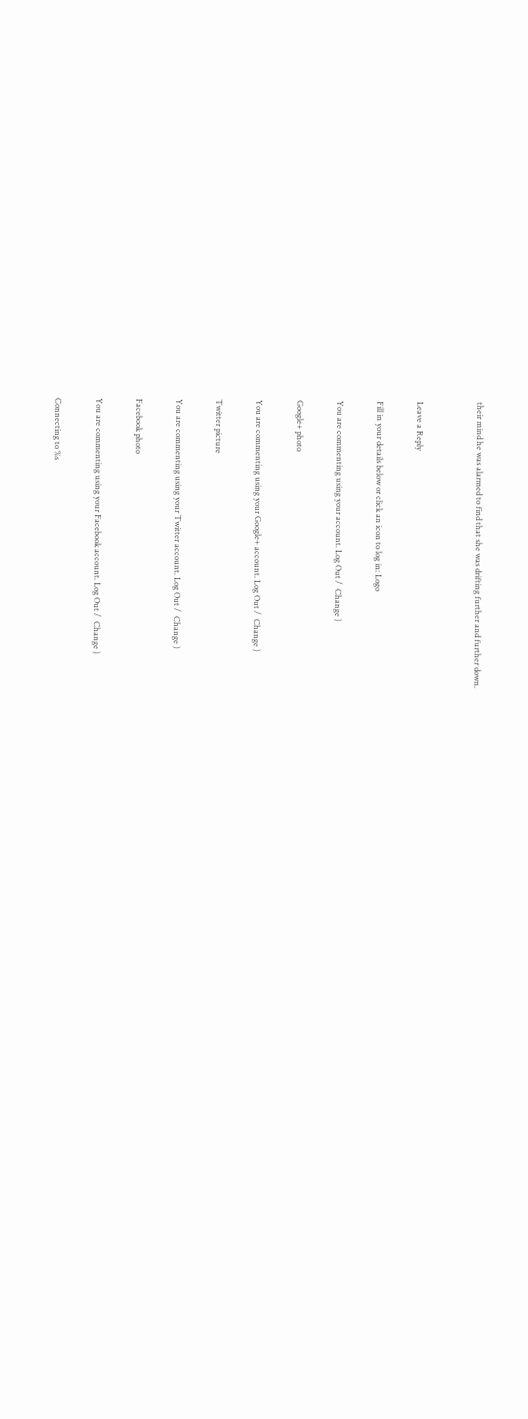their mind he was alarmed to find that she was drifting further and further down.


Leave a Reply

Fill in your details below or click an icon to log in: Logo

You are commenting using your account. Log Out /  Change )

Google+ photo

You are commenting using your Google+ account. Log Out /  Change )

Twitter picture

You are commenting using your Twitter account. Log Out /  Change )

Facebook photo

You are commenting using your Facebook account. Log Out /  Change )

Connecting to %s